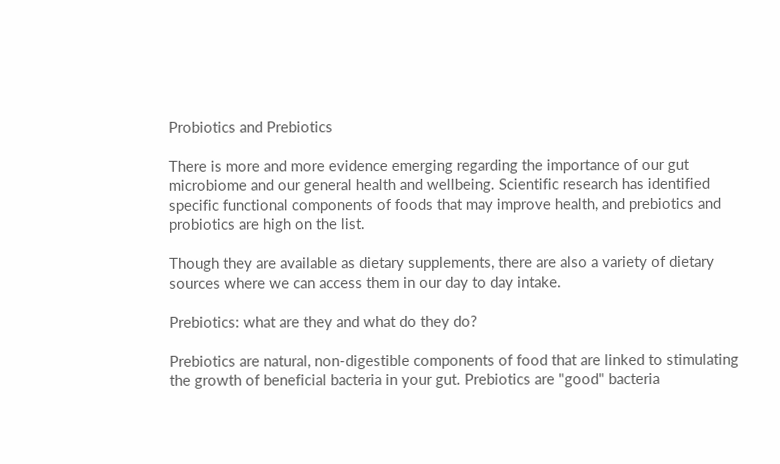Probiotics and Prebiotics

There is more and more evidence emerging regarding the importance of our gut microbiome and our general health and wellbeing. Scientific research has identified specific functional components of foods that may improve health, and prebiotics and probiotics are high on the list.

Though they are available as dietary supplements, there are also a variety of dietary sources where we can access them in our day to day intake.

Prebiotics: what are they and what do they do?

Prebiotics are natural, non-digestible components of food that are linked to stimulating the growth of beneficial bacteria in your gut. Prebiotics are "good" bacteria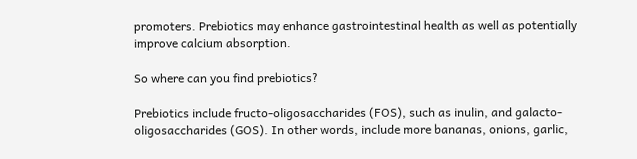promoters. Prebiotics may enhance gastrointestinal health as well as potentially improve calcium absorption.

So where can you find prebiotics?

Prebiotics include fructo-oligosaccharides (FOS), such as inulin, and galacto-oligosaccharides (GOS). In other words, include more bananas, onions, garlic,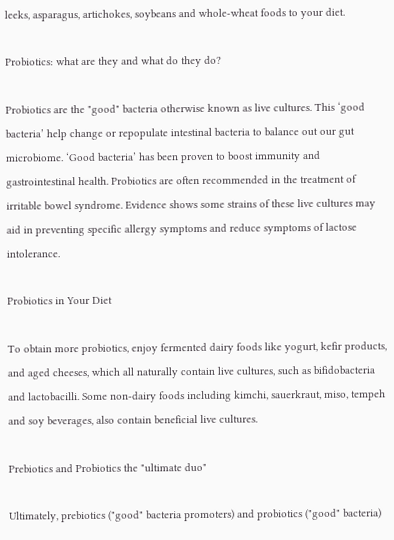leeks, asparagus, artichokes, soybeans and whole-wheat foods to your diet.

Probiotics: what are they and what do they do?

Probiotics are the "good" bacteria otherwise known as live cultures. This ‘good bacteria’ help change or repopulate intestinal bacteria to balance out our gut microbiome. ‘Good bacteria’ has been proven to boost immunity and gastrointestinal health. Probiotics are often recommended in the treatment of irritable bowel syndrome. Evidence shows some strains of these live cultures may aid in preventing specific allergy symptoms and reduce symptoms of lactose intolerance.

Probiotics in Your Diet

To obtain more probiotics, enjoy fermented dairy foods like yogurt, kefir products, and aged cheeses, which all naturally contain live cultures, such as bifidobacteria and lactobacilli. Some non-dairy foods including kimchi, sauerkraut, miso, tempeh and soy beverages, also contain beneficial live cultures.

Prebiotics and Probiotics the "ultimate duo"

Ultimately, prebiotics ("good" bacteria promoters) and probiotics ("good" bacteria)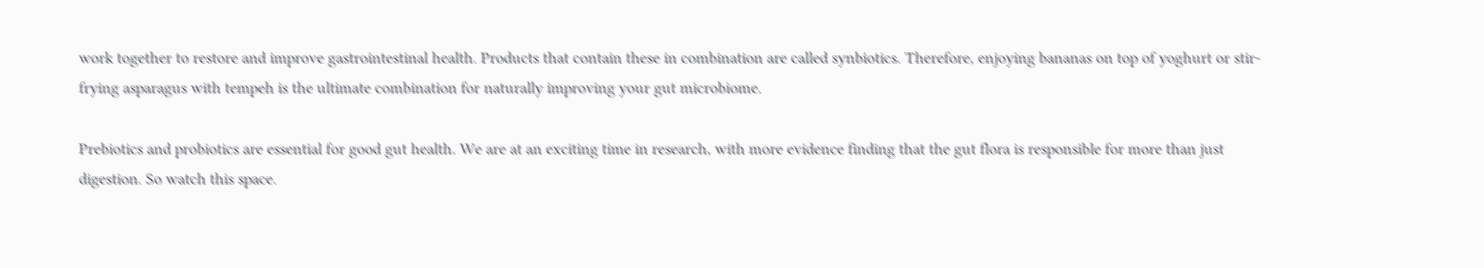work together to restore and improve gastrointestinal health. Products that contain these in combination are called synbiotics. Therefore, enjoying bananas on top of yoghurt or stir-frying asparagus with tempeh is the ultimate combination for naturally improving your gut microbiome.

Prebiotics and probiotics are essential for good gut health. We are at an exciting time in research, with more evidence finding that the gut flora is responsible for more than just digestion. So watch this space.